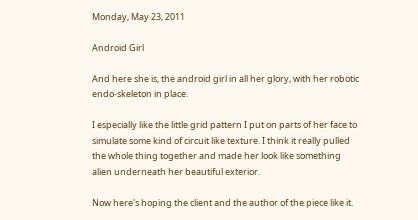Monday, May 23, 2011

Android Girl

And here she is, the android girl in all her glory, with her robotic endo-skeleton in place.

I especially like the little grid pattern I put on parts of her face to simulate some kind of circuit like texture. I think it really pulled the whole thing together and made her look like something alien underneath her beautiful exterior.

Now here's hoping the client and the author of the piece like it.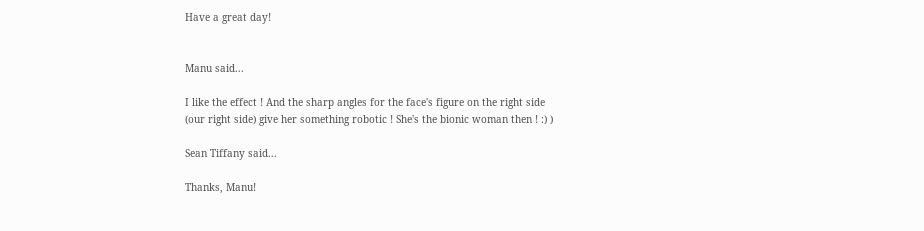Have a great day!


Manu said...

I like the effect ! And the sharp angles for the face's figure on the right side (our right side) give her something robotic ! She's the bionic woman then ! :) )

Sean Tiffany said...

Thanks, Manu!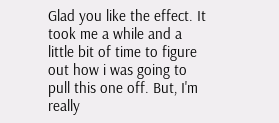Glad you like the effect. It took me a while and a little bit of time to figure out how i was going to pull this one off. But, I'm really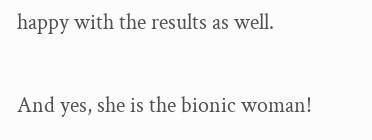happy with the results as well.

And yes, she is the bionic woman!